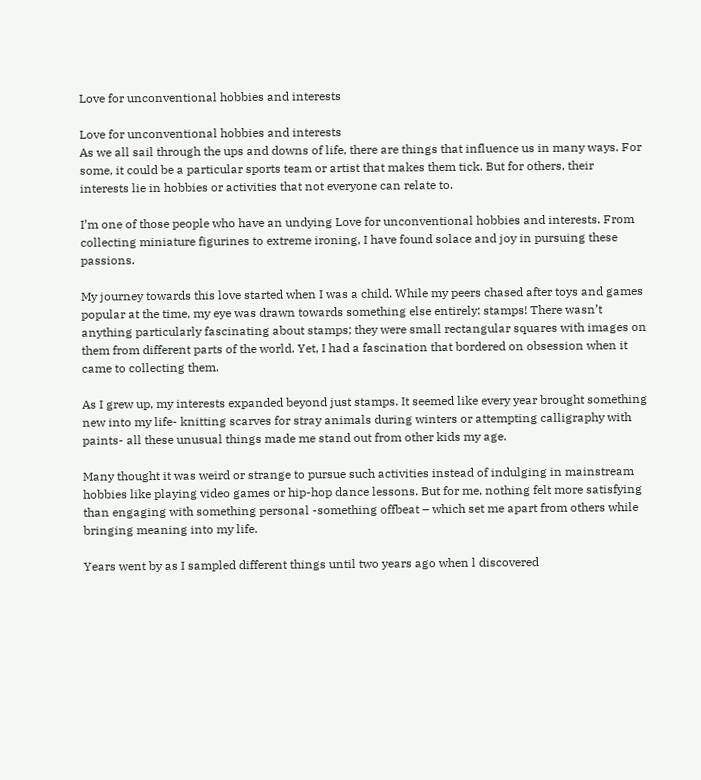Love for unconventional hobbies and interests

Love for unconventional hobbies and interests
As we all sail through the ups and downs of life, there are things that influence us in many ways. For some, it could be a particular sports team or artist that makes them tick. But for others, their interests lie in hobbies or activities that not everyone can relate to.

I’m one of those people who have an undying Love for unconventional hobbies and interests. From collecting miniature figurines to extreme ironing, I have found solace and joy in pursuing these passions.

My journey towards this love started when I was a child. While my peers chased after toys and games popular at the time, my eye was drawn towards something else entirely: stamps! There wasn’t anything particularly fascinating about stamps; they were small rectangular squares with images on them from different parts of the world. Yet, I had a fascination that bordered on obsession when it came to collecting them.

As I grew up, my interests expanded beyond just stamps. It seemed like every year brought something new into my life- knitting scarves for stray animals during winters or attempting calligraphy with paints- all these unusual things made me stand out from other kids my age.

Many thought it was weird or strange to pursue such activities instead of indulging in mainstream hobbies like playing video games or hip-hop dance lessons. But for me, nothing felt more satisfying than engaging with something personal -something offbeat – which set me apart from others while bringing meaning into my life.

Years went by as I sampled different things until two years ago when l discovered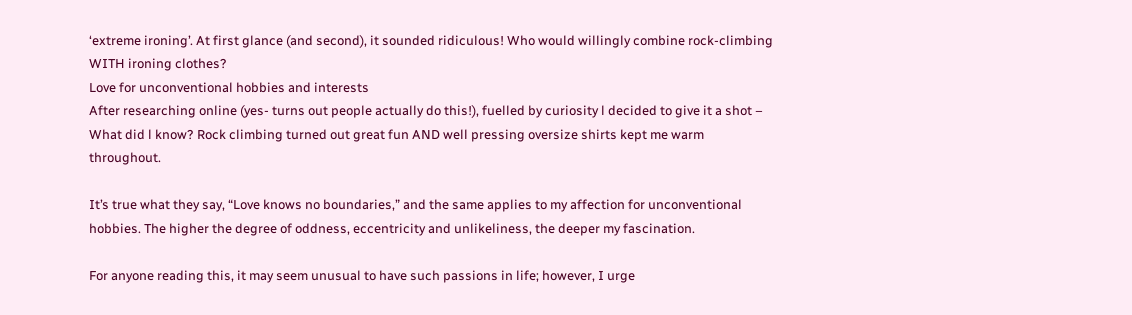‘extreme ironing’. At first glance (and second), it sounded ridiculous! Who would willingly combine rock-climbing WITH ironing clothes?
Love for unconventional hobbies and interests
After researching online (yes- turns out people actually do this!), fuelled by curiosity l decided to give it a shot – What did l know? Rock climbing turned out great fun AND well pressing oversize shirts kept me warm throughout.

It’s true what they say, “Love knows no boundaries,” and the same applies to my affection for unconventional hobbies. The higher the degree of oddness, eccentricity and unlikeliness, the deeper my fascination.

For anyone reading this, it may seem unusual to have such passions in life; however, I urge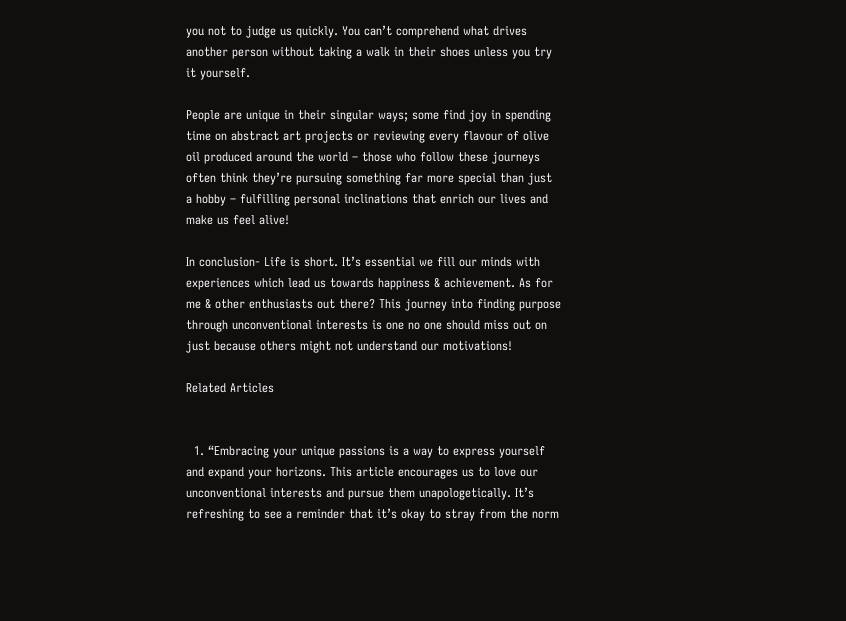you not to judge us quickly. You can’t comprehend what drives another person without taking a walk in their shoes unless you try it yourself.

People are unique in their singular ways; some find joy in spending time on abstract art projects or reviewing every flavour of olive oil produced around the world – those who follow these journeys often think they’re pursuing something far more special than just a hobby – fulfilling personal inclinations that enrich our lives and make us feel alive!

In conclusion- Life is short. It’s essential we fill our minds with experiences which lead us towards happiness & achievement. As for me & other enthusiasts out there? This journey into finding purpose through unconventional interests is one no one should miss out on just because others might not understand our motivations!

Related Articles


  1. “Embracing your unique passions is a way to express yourself and expand your horizons. This article encourages us to love our unconventional interests and pursue them unapologetically. It’s refreshing to see a reminder that it’s okay to stray from the norm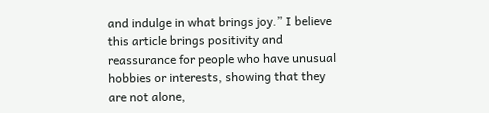and indulge in what brings joy.” I believe this article brings positivity and reassurance for people who have unusual hobbies or interests, showing that they are not alone,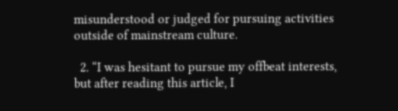misunderstood or judged for pursuing activities outside of mainstream culture.

  2. “I was hesitant to pursue my offbeat interests, but after reading this article, I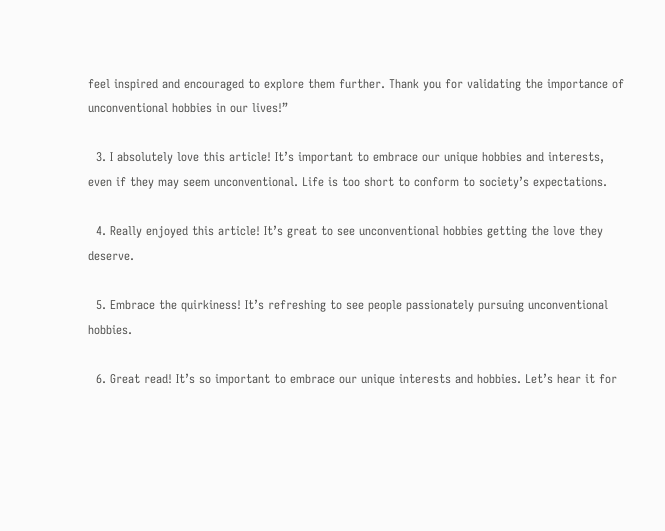feel inspired and encouraged to explore them further. Thank you for validating the importance of unconventional hobbies in our lives!”

  3. I absolutely love this article! It’s important to embrace our unique hobbies and interests, even if they may seem unconventional. Life is too short to conform to society’s expectations.

  4. Really enjoyed this article! It’s great to see unconventional hobbies getting the love they deserve.

  5. Embrace the quirkiness! It’s refreshing to see people passionately pursuing unconventional hobbies.

  6. Great read! It’s so important to embrace our unique interests and hobbies. Let’s hear it for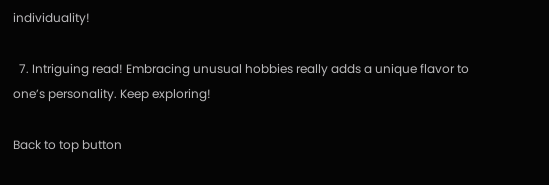individuality!

  7. Intriguing read! Embracing unusual hobbies really adds a unique flavor to one’s personality. Keep exploring!

Back to top button